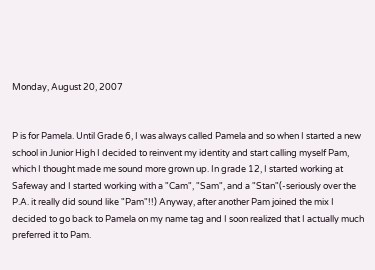Monday, August 20, 2007


P is for Pamela. Until Grade 6, I was always called Pamela and so when I started a new school in Junior High I decided to reinvent my identity and start calling myself Pam, which I thought made me sound more grown up. In grade 12, I started working at Safeway and I started working with a "Cam", "Sam", and a "Stan"(-seriously over the P.A. it really did sound like "Pam"!!) Anyway, after another Pam joined the mix I decided to go back to Pamela on my name tag and I soon realized that I actually much preferred it to Pam.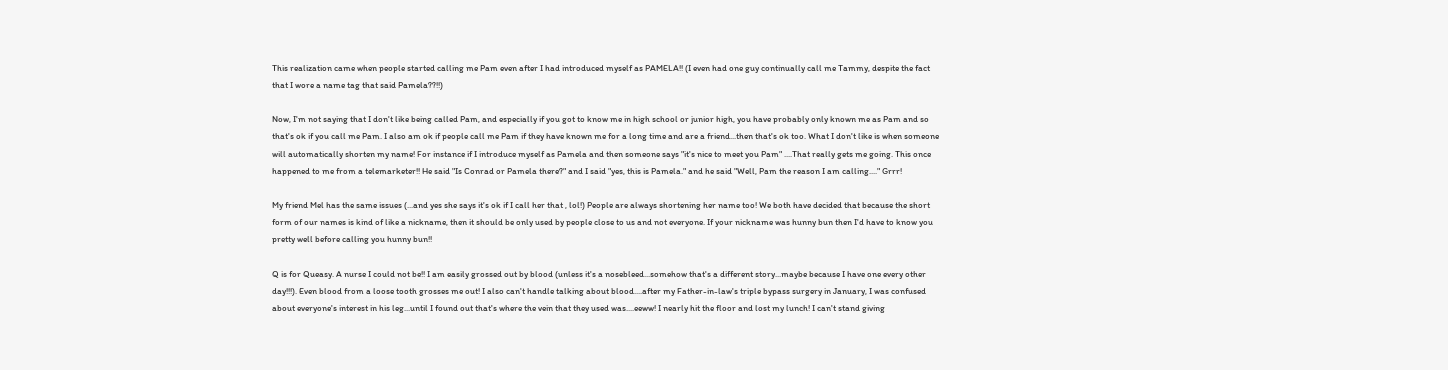This realization came when people started calling me Pam even after I had introduced myself as PAMELA!! (I even had one guy continually call me Tammy, despite the fact that I wore a name tag that said Pamela??!!)

Now, I'm not saying that I don't like being called Pam, and especially if you got to know me in high school or junior high, you have probably only known me as Pam and so that's ok if you call me Pam. I also am ok if people call me Pam if they have known me for a long time and are a friend...then that's ok too. What I don't like is when someone will automatically shorten my name! For instance if I introduce myself as Pamela and then someone says "it's nice to meet you Pam" ....That really gets me going. This once happened to me from a telemarketer!! He said "Is Conrad or Pamela there?" and I said "yes, this is Pamela." and he said "Well, Pam the reason I am calling...." Grrr!

My friend Mel has the same issues (...and yes she says it's ok if I call her that , lol!) People are always shortening her name too! We both have decided that because the short form of our names is kind of like a nickname, then it should be only used by people close to us and not everyone. If your nickname was hunny bun then I'd have to know you pretty well before calling you hunny bun!!

Q is for Queasy. A nurse I could not be!! I am easily grossed out by blood (unless it's a nosebleed...somehow that's a different story...maybe because I have one every other day!!!). Even blood from a loose tooth grosses me out! I also can't handle talking about blood....after my Father-in-law's triple bypass surgery in January, I was confused about everyone's interest in his leg...until I found out that's where the vein that they used was....eeww! I nearly hit the floor and lost my lunch! I can't stand giving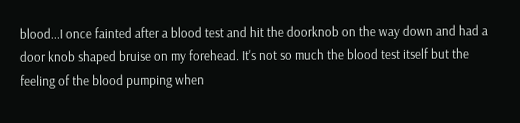blood...I once fainted after a blood test and hit the doorknob on the way down and had a door knob shaped bruise on my forehead. It's not so much the blood test itself but the feeling of the blood pumping when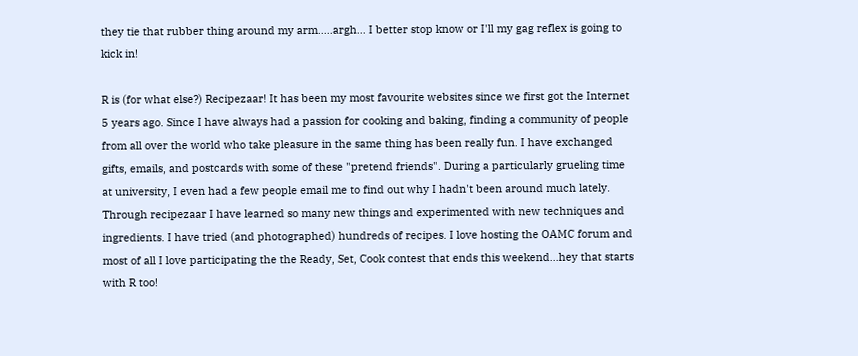they tie that rubber thing around my arm.....argh... I better stop know or I'll my gag reflex is going to kick in!

R is (for what else?) Recipezaar! It has been my most favourite websites since we first got the Internet 5 years ago. Since I have always had a passion for cooking and baking, finding a community of people from all over the world who take pleasure in the same thing has been really fun. I have exchanged gifts, emails, and postcards with some of these "pretend friends". During a particularly grueling time at university, I even had a few people email me to find out why I hadn't been around much lately. Through recipezaar I have learned so many new things and experimented with new techniques and ingredients. I have tried (and photographed) hundreds of recipes. I love hosting the OAMC forum and most of all I love participating the the Ready, Set, Cook contest that ends this weekend...hey that starts with R too!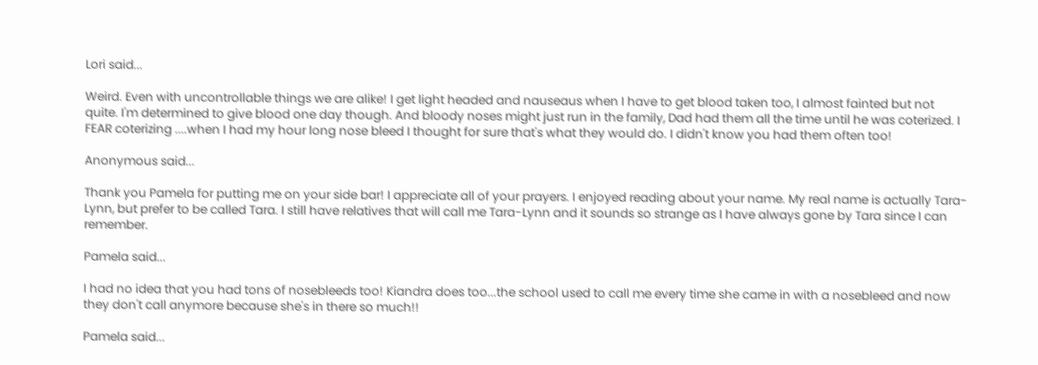Lori said...

Weird. Even with uncontrollable things we are alike! I get light headed and nauseaus when I have to get blood taken too, I almost fainted but not quite. I'm determined to give blood one day though. And bloody noses might just run in the family, Dad had them all the time until he was coterized. I FEAR coterizing ....when I had my hour long nose bleed I thought for sure that's what they would do. I didn't know you had them often too!

Anonymous said...

Thank you Pamela for putting me on your side bar! I appreciate all of your prayers. I enjoyed reading about your name. My real name is actually Tara-Lynn, but prefer to be called Tara. I still have relatives that will call me Tara-Lynn and it sounds so strange as I have always gone by Tara since I can remember.

Pamela said...

I had no idea that you had tons of nosebleeds too! Kiandra does too...the school used to call me every time she came in with a nosebleed and now they don't call anymore because she's in there so much!!

Pamela said...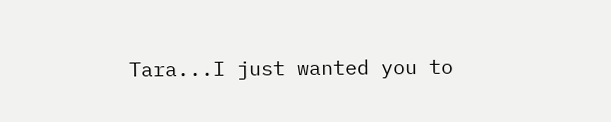Tara...I just wanted you to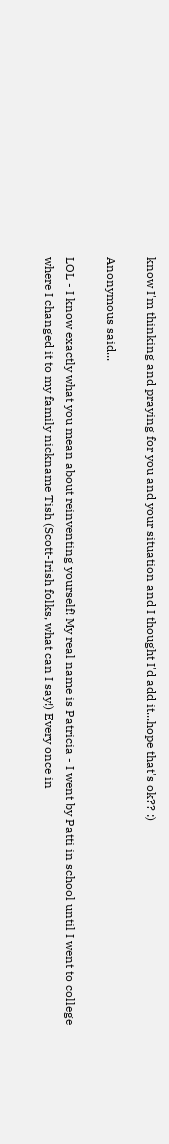know I'm thinking and praying for you and your situation and I thought I'd add it...hope that's ok?? :)

Anonymous said...

LOL - I know exactly what you mean about reinventing yourself! My real name is Patricia - I went by Patti in school until I went to college where I changed it to my family nickname Tish (Scott-Irish folks, what can I say!) Every once in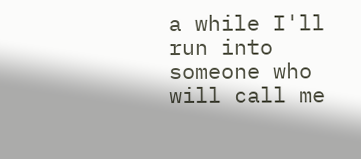a while I'll run into someone who will call me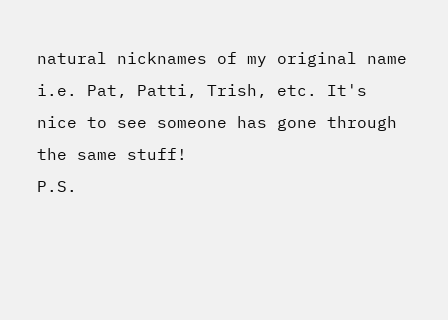natural nicknames of my original name i.e. Pat, Patti, Trish, etc. It's nice to see someone has gone through the same stuff!
P.S.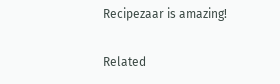Recipezaar is amazing!

Related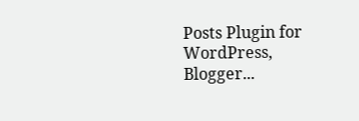Posts Plugin for WordPress, Blogger...